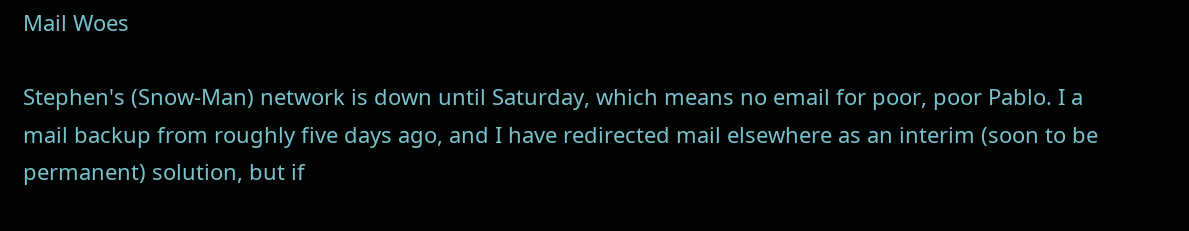Mail Woes

Stephen's (Snow-Man) network is down until Saturday, which means no email for poor, poor Pablo. I a mail backup from roughly five days ago, and I have redirected mail elsewhere as an interim (soon to be permanent) solution, but if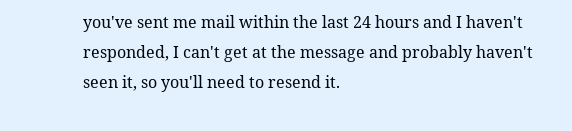you've sent me mail within the last 24 hours and I haven't responded, I can't get at the message and probably haven't seen it, so you'll need to resend it.